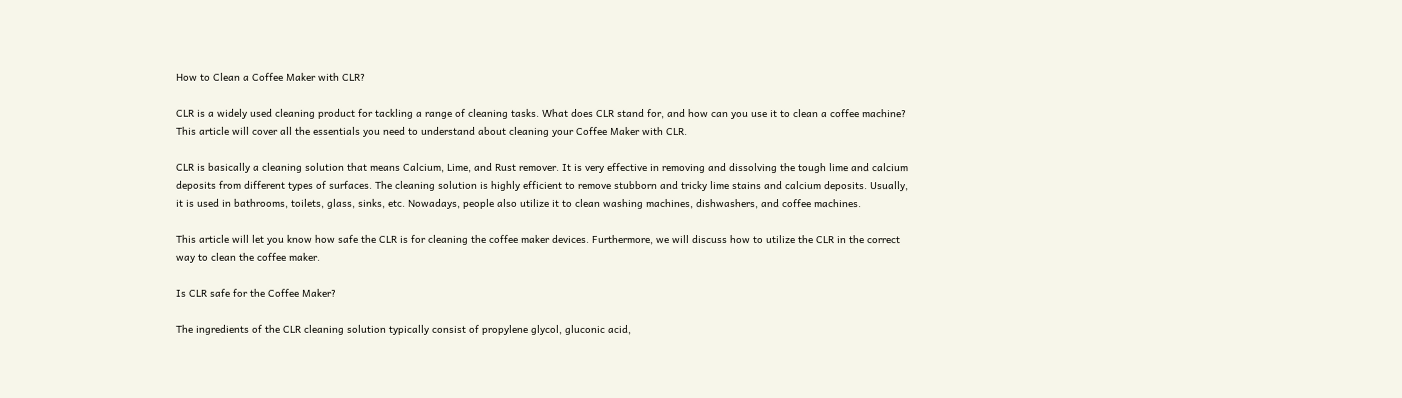How to Clean a Coffee Maker with CLR?

CLR is a widely used cleaning product for tackling a range of cleaning tasks. What does CLR stand for, and how can you use it to clean a coffee machine? This article will cover all the essentials you need to understand about cleaning your Coffee Maker with CLR.

CLR is basically a cleaning solution that means Calcium, Lime, and Rust remover. It is very effective in removing and dissolving the tough lime and calcium deposits from different types of surfaces. The cleaning solution is highly efficient to remove stubborn and tricky lime stains and calcium deposits. Usually, it is used in bathrooms, toilets, glass, sinks, etc. Nowadays, people also utilize it to clean washing machines, dishwashers, and coffee machines.

This article will let you know how safe the CLR is for cleaning the coffee maker devices. Furthermore, we will discuss how to utilize the CLR in the correct way to clean the coffee maker.

Is CLR safe for the Coffee Maker?

The ingredients of the CLR cleaning solution typically consist of propylene glycol, gluconic acid,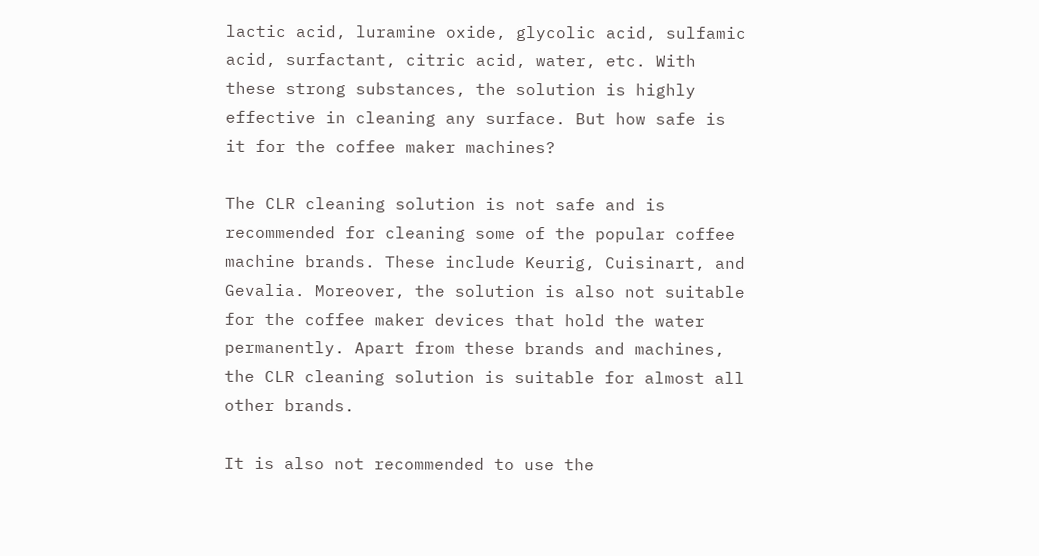lactic acid, luramine oxide, glycolic acid, sulfamic acid, surfactant, citric acid, water, etc. With these strong substances, the solution is highly effective in cleaning any surface. But how safe is it for the coffee maker machines?

The CLR cleaning solution is not safe and is recommended for cleaning some of the popular coffee machine brands. These include Keurig, Cuisinart, and Gevalia. Moreover, the solution is also not suitable for the coffee maker devices that hold the water permanently. Apart from these brands and machines, the CLR cleaning solution is suitable for almost all other brands.

It is also not recommended to use the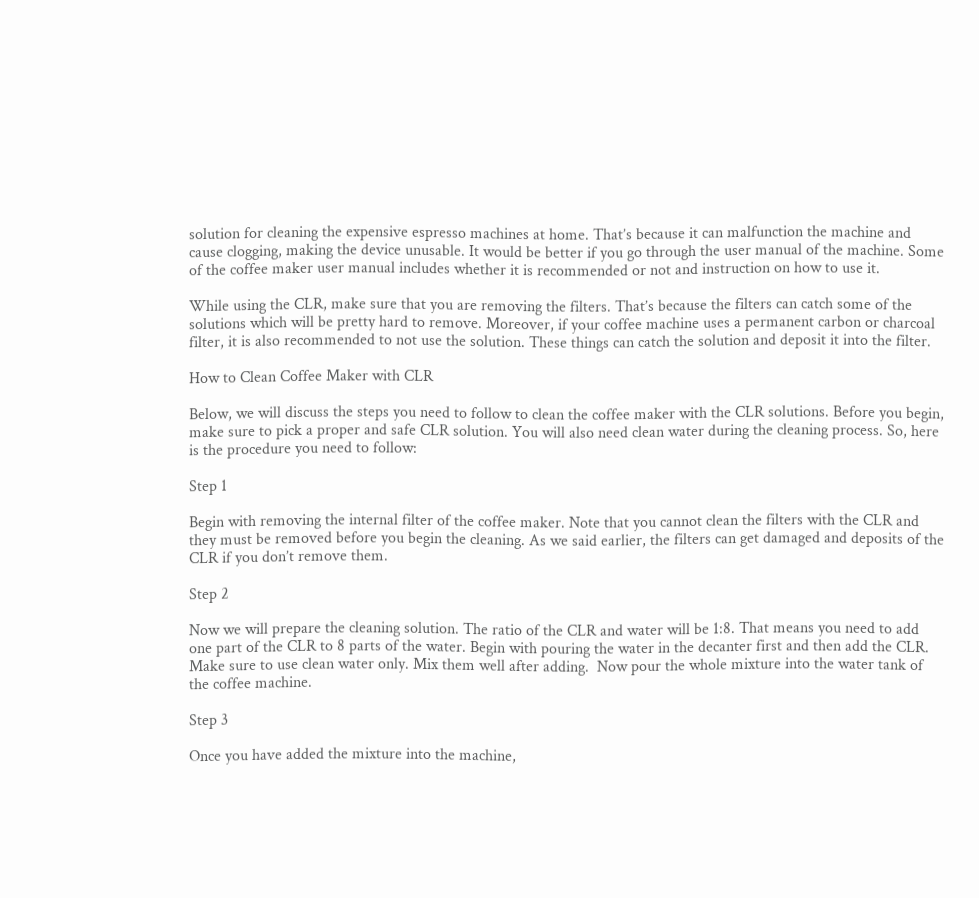solution for cleaning the expensive espresso machines at home. That’s because it can malfunction the machine and cause clogging, making the device unusable. It would be better if you go through the user manual of the machine. Some of the coffee maker user manual includes whether it is recommended or not and instruction on how to use it.

While using the CLR, make sure that you are removing the filters. That’s because the filters can catch some of the solutions which will be pretty hard to remove. Moreover, if your coffee machine uses a permanent carbon or charcoal filter, it is also recommended to not use the solution. These things can catch the solution and deposit it into the filter.

How to Clean Coffee Maker with CLR

Below, we will discuss the steps you need to follow to clean the coffee maker with the CLR solutions. Before you begin, make sure to pick a proper and safe CLR solution. You will also need clean water during the cleaning process. So, here is the procedure you need to follow:

Step 1

Begin with removing the internal filter of the coffee maker. Note that you cannot clean the filters with the CLR and they must be removed before you begin the cleaning. As we said earlier, the filters can get damaged and deposits of the CLR if you don’t remove them.

Step 2

Now we will prepare the cleaning solution. The ratio of the CLR and water will be 1:8. That means you need to add one part of the CLR to 8 parts of the water. Begin with pouring the water in the decanter first and then add the CLR. Make sure to use clean water only. Mix them well after adding.  Now pour the whole mixture into the water tank of the coffee machine.

Step 3

Once you have added the mixture into the machine,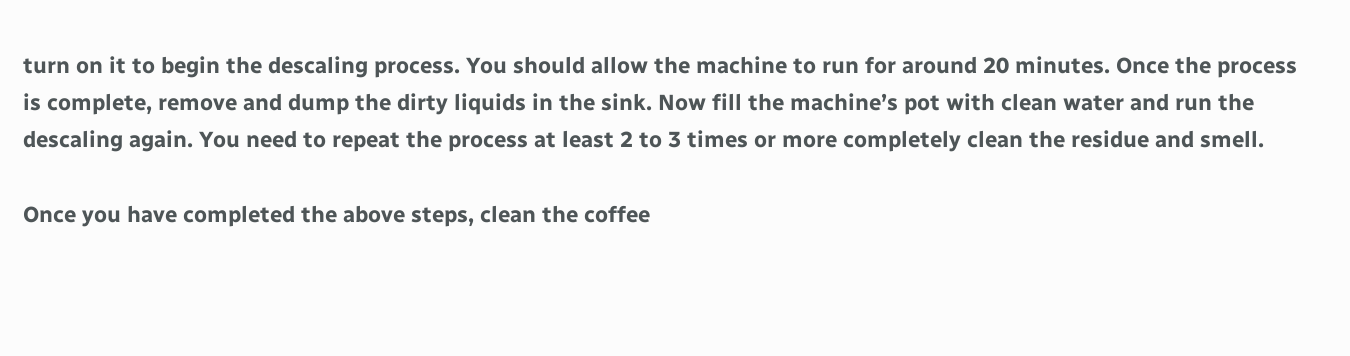turn on it to begin the descaling process. You should allow the machine to run for around 20 minutes. Once the process is complete, remove and dump the dirty liquids in the sink. Now fill the machine’s pot with clean water and run the descaling again. You need to repeat the process at least 2 to 3 times or more completely clean the residue and smell.

Once you have completed the above steps, clean the coffee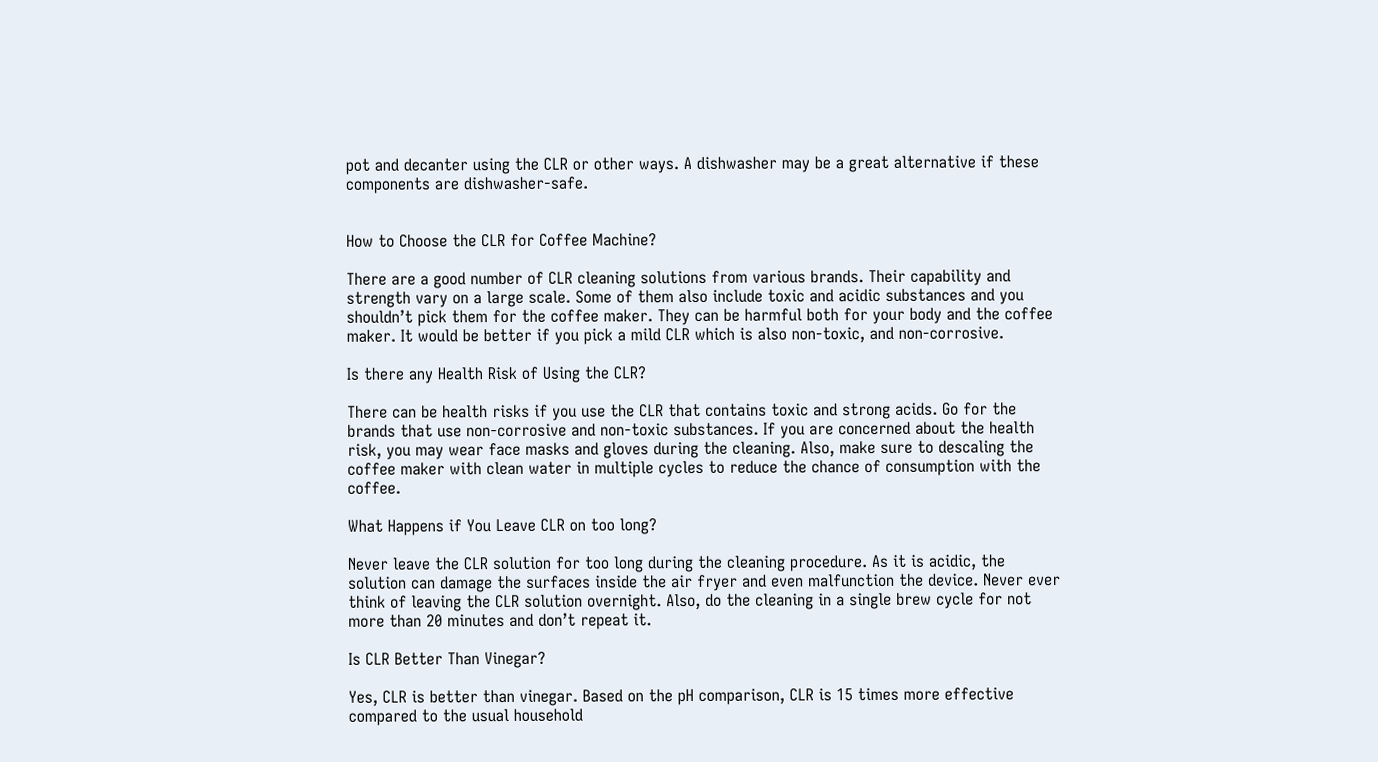pot and decanter using the CLR or other ways. A dishwasher may be a great alternative if these components are dishwasher-safe.


How to Choose the CLR for Coffee Machine?

There are a good number of CLR cleaning solutions from various brands. Their capability and strength vary on a large scale. Some of them also include toxic and acidic substances and you shouldn’t pick them for the coffee maker. They can be harmful both for your body and the coffee maker. It would be better if you pick a mild CLR which is also non-toxic, and non-corrosive.

Is there any Health Risk of Using the CLR?

There can be health risks if you use the CLR that contains toxic and strong acids. Go for the brands that use non-corrosive and non-toxic substances. If you are concerned about the health risk, you may wear face masks and gloves during the cleaning. Also, make sure to descaling the coffee maker with clean water in multiple cycles to reduce the chance of consumption with the coffee.

What Happens if You Leave CLR on too long?

Never leave the CLR solution for too long during the cleaning procedure. As it is acidic, the solution can damage the surfaces inside the air fryer and even malfunction the device. Never ever think of leaving the CLR solution overnight. Also, do the cleaning in a single brew cycle for not more than 20 minutes and don’t repeat it.

Is CLR Better Than Vinegar?

Yes, CLR is better than vinegar. Based on the pH comparison, CLR is 15 times more effective compared to the usual household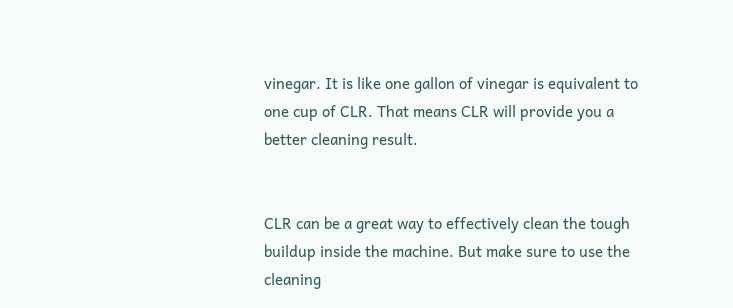vinegar. It is like one gallon of vinegar is equivalent to one cup of CLR. That means CLR will provide you a better cleaning result.


CLR can be a great way to effectively clean the tough buildup inside the machine. But make sure to use the cleaning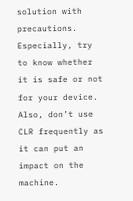solution with precautions. Especially, try to know whether it is safe or not for your device. Also, don’t use CLR frequently as it can put an impact on the machine.